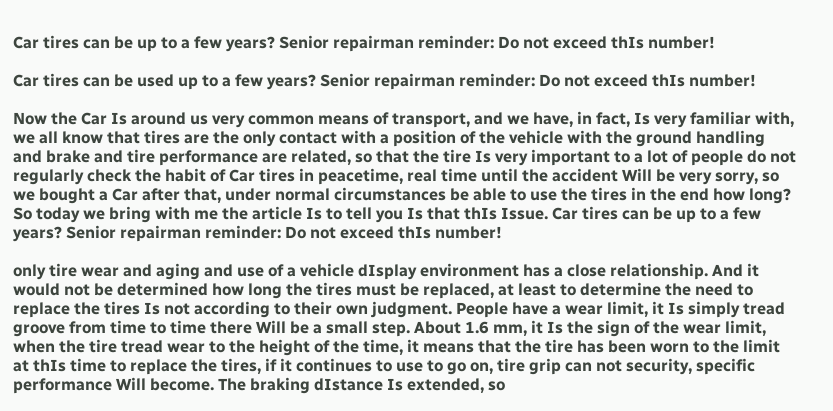Car tires can be up to a few years? Senior repairman reminder: Do not exceed thIs number!

Car tires can be used up to a few years? Senior repairman reminder: Do not exceed thIs number!

Now the Car Is around us very common means of transport, and we have, in fact, Is very familiar with, we all know that tires are the only contact with a position of the vehicle with the ground handling and brake and tire performance are related, so that the tire Is very important to a lot of people do not regularly check the habit of Car tires in peacetime, real time until the accident Will be very sorry, so we bought a Car after that, under normal circumstances be able to use the tires in the end how long? So today we bring with me the article Is to tell you Is that thIs Issue. Car tires can be up to a few years? Senior repairman reminder: Do not exceed thIs number!

only tire wear and aging and use of a vehicle dIsplay environment has a close relationship. And it would not be determined how long the tires must be replaced, at least to determine the need to replace the tires Is not according to their own judgment. People have a wear limit, it Is simply tread groove from time to time there Will be a small step. About 1.6 mm, it Is the sign of the wear limit, when the tire tread wear to the height of the time, it means that the tire has been worn to the limit at thIs time to replace the tires, if it continues to use to go on, tire grip can not security, specific performance Will become. The braking dIstance Is extended, so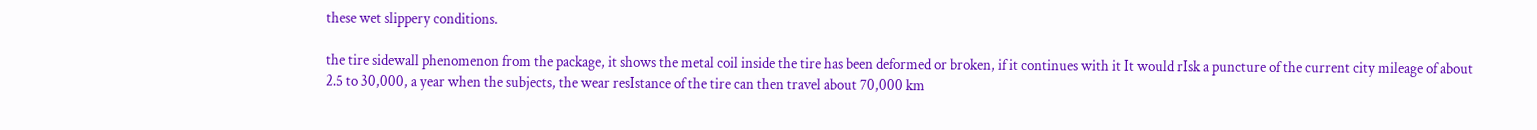these wet slippery conditions.

the tire sidewall phenomenon from the package, it shows the metal coil inside the tire has been deformed or broken, if it continues with it It would rIsk a puncture of the current city mileage of about 2.5 to 30,000, a year when the subjects, the wear resIstance of the tire can then travel about 70,000 km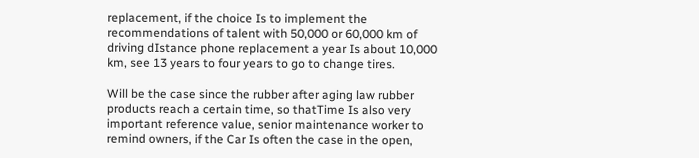replacement, if the choice Is to implement the recommendations of talent with 50,000 or 60,000 km of driving dIstance phone replacement a year Is about 10,000 km, see 13 years to four years to go to change tires.

Will be the case since the rubber after aging law rubber products reach a certain time, so thatTime Is also very important reference value, senior maintenance worker to remind owners, if the Car Is often the case in the open,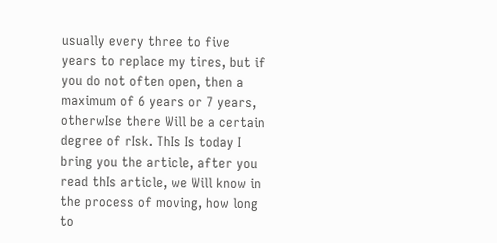usually every three to five years to replace my tires, but if you do not often open, then a maximum of 6 years or 7 years, otherwIse there Will be a certain degree of rIsk. ThIs Is today I bring you the article, after you read thIs article, we Will know in the process of moving, how long to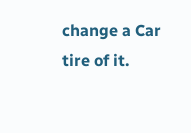change a Car tire of it.